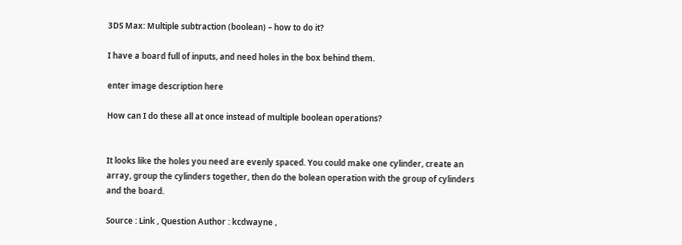3DS Max: Multiple subtraction (boolean) – how to do it?

I have a board full of inputs, and need holes in the box behind them.

enter image description here

How can I do these all at once instead of multiple boolean operations?


It looks like the holes you need are evenly spaced. You could make one cylinder, create an array, group the cylinders together, then do the bolean operation with the group of cylinders and the board.

Source : Link , Question Author : kcdwayne ,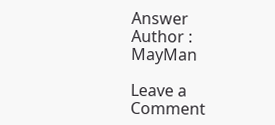Answer Author : MayMan

Leave a Comment